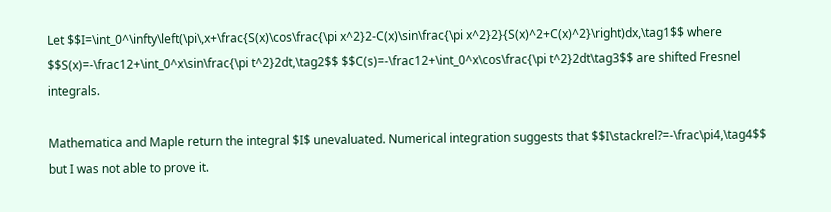Let $$I=\int_0^\infty\left(\pi\,x+\frac{S(x)\cos\frac{\pi x^2}2-C(x)\sin\frac{\pi x^2}2}{S(x)^2+C(x)^2}\right)dx,\tag1$$ where $$S(x)=-\frac12+\int_0^x\sin\frac{\pi t^2}2dt,\tag2$$ $$C(s)=-\frac12+\int_0^x\cos\frac{\pi t^2}2dt\tag3$$ are shifted Fresnel integrals.

Mathematica and Maple return the integral $I$ unevaluated. Numerical integration suggests that $$I\stackrel?=-\frac\pi4,\tag4$$ but I was not able to prove it.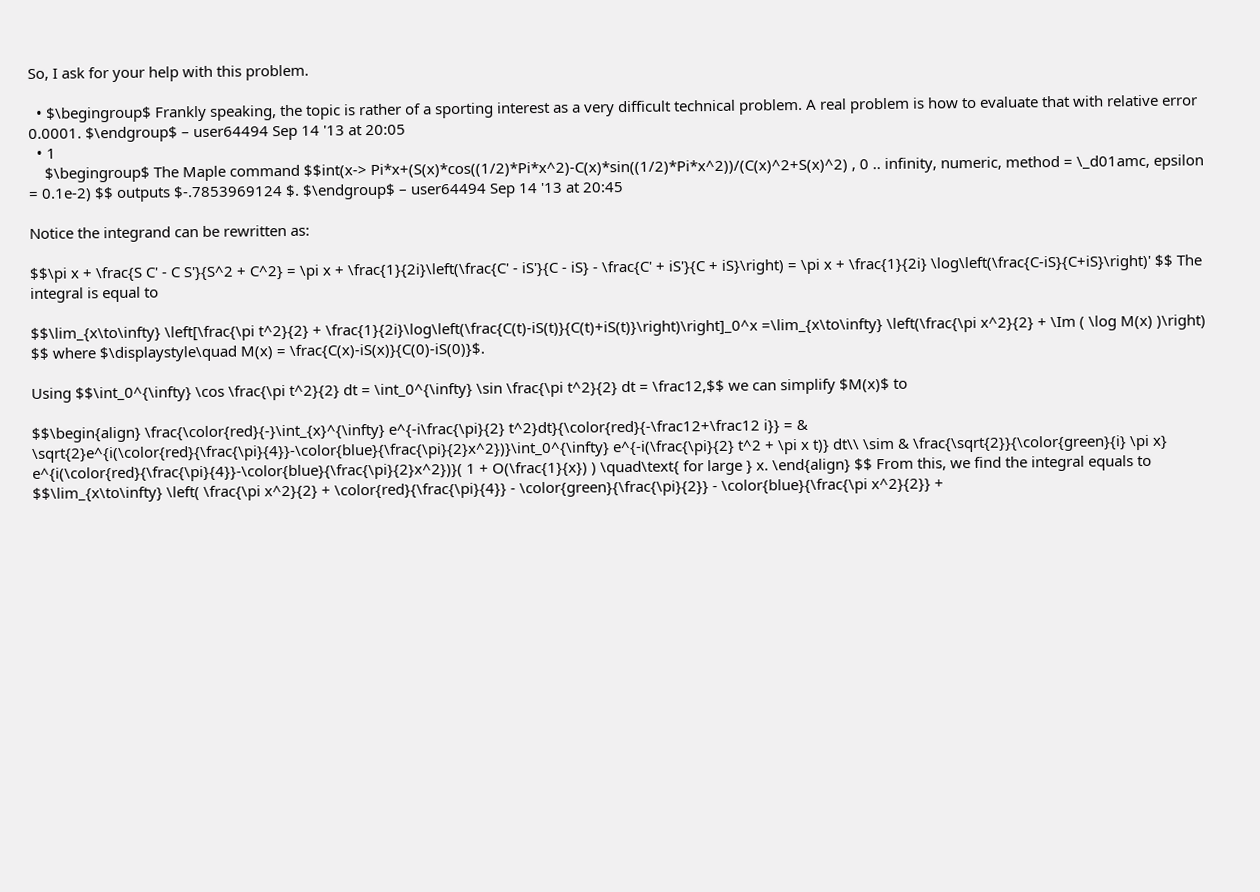So, I ask for your help with this problem.

  • $\begingroup$ Frankly speaking, the topic is rather of a sporting interest as a very difficult technical problem. A real problem is how to evaluate that with relative error 0.0001. $\endgroup$ – user64494 Sep 14 '13 at 20:05
  • 1
    $\begingroup$ The Maple command $$int(x-> Pi*x+(S(x)*cos((1/2)*Pi*x^2)-C(x)*sin((1/2)*Pi*x^2))/(C(x)^2+S(x)^2) , 0 .. infinity, numeric, method = \_d01amc, epsilon = 0.1e-2) $$ outputs $-.7853969124 $. $\endgroup$ – user64494 Sep 14 '13 at 20:45

Notice the integrand can be rewritten as:

$$\pi x + \frac{S C' - C S'}{S^2 + C^2} = \pi x + \frac{1}{2i}\left(\frac{C' - iS'}{C - iS} - \frac{C' + iS'}{C + iS}\right) = \pi x + \frac{1}{2i} \log\left(\frac{C-iS}{C+iS}\right)' $$ The integral is equal to

$$\lim_{x\to\infty} \left[\frac{\pi t^2}{2} + \frac{1}{2i}\log\left(\frac{C(t)-iS(t)}{C(t)+iS(t)}\right)\right]_0^x =\lim_{x\to\infty} \left(\frac{\pi x^2}{2} + \Im ( \log M(x) )\right) $$ where $\displaystyle\quad M(x) = \frac{C(x)-iS(x)}{C(0)-iS(0)}$.

Using $$\int_0^{\infty} \cos \frac{\pi t^2}{2} dt = \int_0^{\infty} \sin \frac{\pi t^2}{2} dt = \frac12,$$ we can simplify $M(x)$ to

$$\begin{align} \frac{\color{red}{-}\int_{x}^{\infty} e^{-i\frac{\pi}{2} t^2}dt}{\color{red}{-\frac12+\frac12 i}} = & \sqrt{2}e^{i(\color{red}{\frac{\pi}{4}}-\color{blue}{\frac{\pi}{2}x^2})}\int_0^{\infty} e^{-i(\frac{\pi}{2} t^2 + \pi x t)} dt\\ \sim & \frac{\sqrt{2}}{\color{green}{i} \pi x} e^{i(\color{red}{\frac{\pi}{4}}-\color{blue}{\frac{\pi}{2}x^2})}( 1 + O(\frac{1}{x}) ) \quad\text{ for large } x. \end{align} $$ From this, we find the integral equals to $$\lim_{x\to\infty} \left( \frac{\pi x^2}{2} + \color{red}{\frac{\pi}{4}} - \color{green}{\frac{\pi}{2}} - \color{blue}{\frac{\pi x^2}{2}} +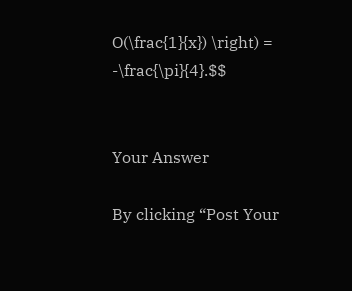O(\frac{1}{x}) \right) = -\frac{\pi}{4}.$$


Your Answer

By clicking “Post Your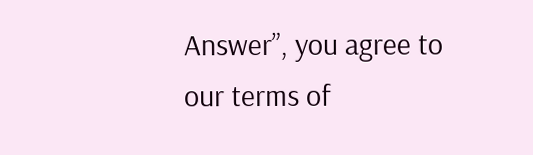Answer”, you agree to our terms of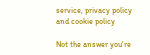service, privacy policy and cookie policy

Not the answer you're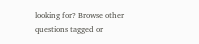looking for? Browse other questions tagged or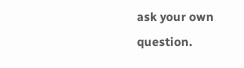ask your own question.